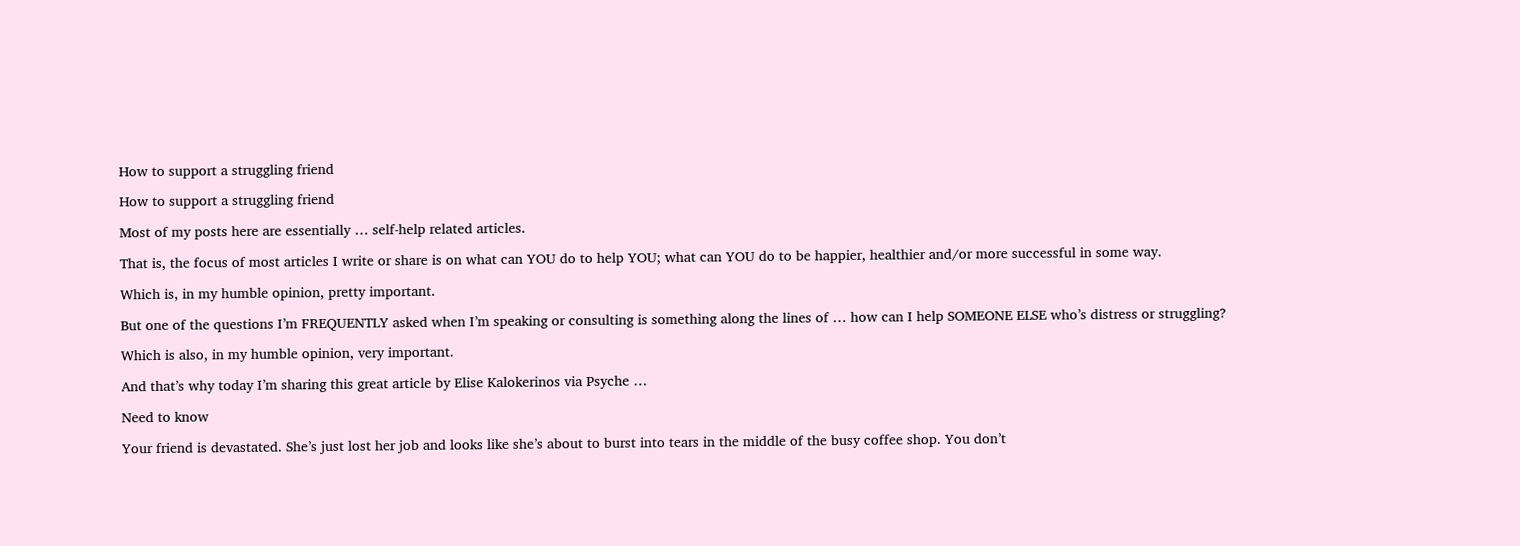How to support a struggling friend

How to support a struggling friend

Most of my posts here are essentially … self-help related articles.

That is, the focus of most articles I write or share is on what can YOU do to help YOU; what can YOU do to be happier, healthier and/or more successful in some way.

Which is, in my humble opinion, pretty important.

But one of the questions I’m FREQUENTLY asked when I’m speaking or consulting is something along the lines of … how can I help SOMEONE ELSE who’s distress or struggling?

Which is also, in my humble opinion, very important.

And that’s why today I’m sharing this great article by Elise Kalokerinos via Psyche …

Need to know

Your friend is devastated. She’s just lost her job and looks like she’s about to burst into tears in the middle of the busy coffee shop. You don’t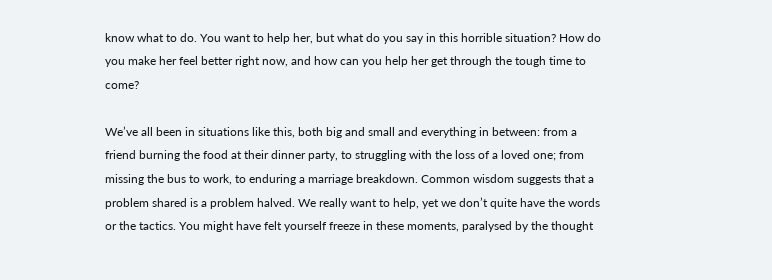know what to do. You want to help her, but what do you say in this horrible situation? How do you make her feel better right now, and how can you help her get through the tough time to come?

We’ve all been in situations like this, both big and small and everything in between: from a friend burning the food at their dinner party, to struggling with the loss of a loved one; from missing the bus to work, to enduring a marriage breakdown. Common wisdom suggests that a problem shared is a problem halved. We really want to help, yet we don’t quite have the words or the tactics. You might have felt yourself freeze in these moments, paralysed by the thought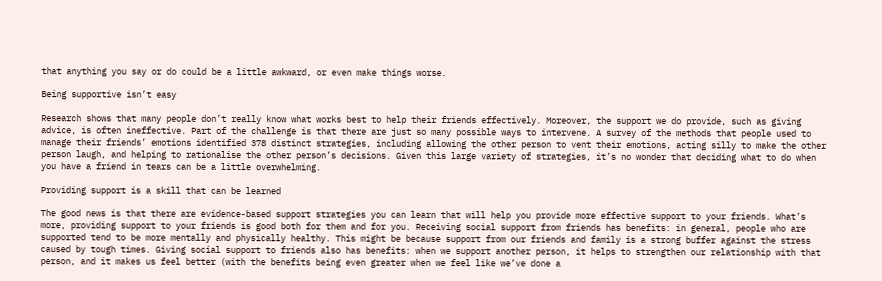that anything you say or do could be a little awkward, or even make things worse.

Being supportive isn’t easy

Research shows that many people don’t really know what works best to help their friends effectively. Moreover, the support we do provide, such as giving advice, is often ineffective. Part of the challenge is that there are just so many possible ways to intervene. A survey of the methods that people used to manage their friends’ emotions identified 378 distinct strategies, including allowing the other person to vent their emotions, acting silly to make the other person laugh, and helping to rationalise the other person’s decisions. Given this large variety of strategies, it’s no wonder that deciding what to do when you have a friend in tears can be a little overwhelming.

Providing support is a skill that can be learned

The good news is that there are evidence-based support strategies you can learn that will help you provide more effective support to your friends. What’s more, providing support to your friends is good both for them and for you. Receiving social support from friends has benefits: in general, people who are supported tend to be more mentally and physically healthy. This might be because support from our friends and family is a strong buffer against the stress caused by tough times. Giving social support to friends also has benefits: when we support another person, it helps to strengthen our relationship with that person, and it makes us feel better (with the benefits being even greater when we feel like we’ve done a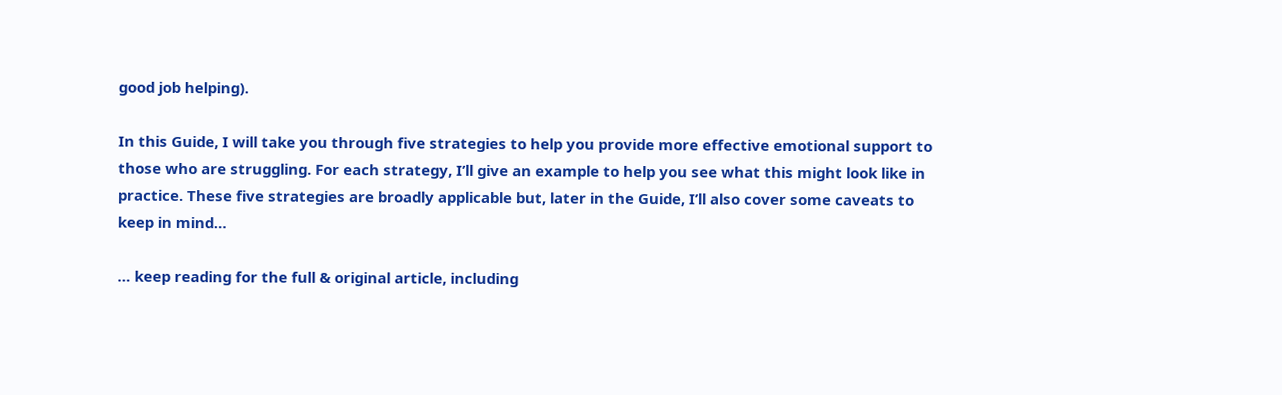good job helping).

In this Guide, I will take you through five strategies to help you provide more effective emotional support to those who are struggling. For each strategy, I’ll give an example to help you see what this might look like in practice. These five strategies are broadly applicable but, later in the Guide, I’ll also cover some caveats to keep in mind…

… keep reading for the full & original article, including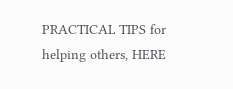PRACTICAL TIPS for helping others, HERE